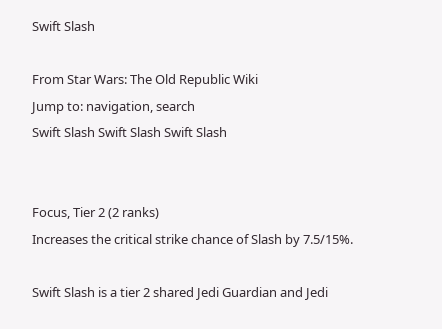Swift Slash

From Star Wars: The Old Republic Wiki
Jump to: navigation, search
Swift Slash Swift Slash Swift Slash


Focus, Tier 2 (2 ranks)
Increases the critical strike chance of Slash by 7.5/15%.

Swift Slash is a tier 2 shared Jedi Guardian and Jedi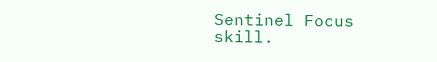Sentinel Focus skill.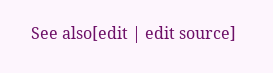See also[edit | edit source]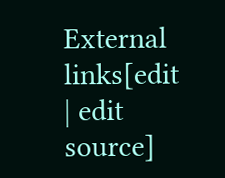External links[edit | edit source]